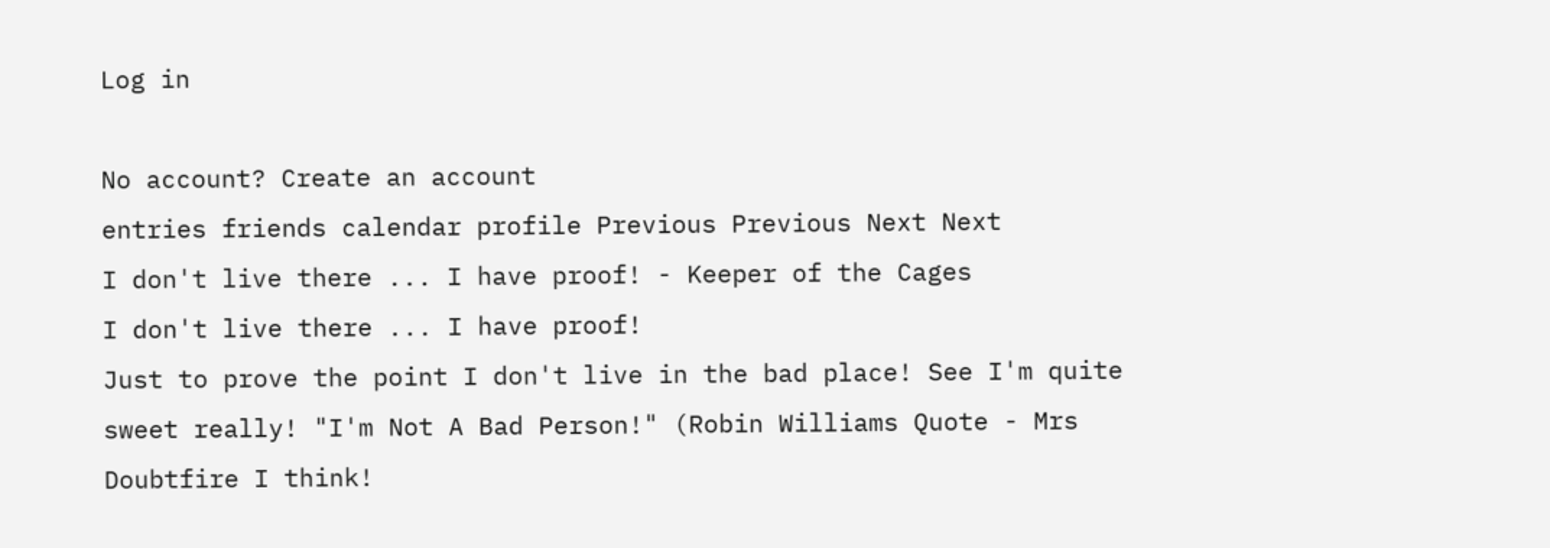Log in

No account? Create an account
entries friends calendar profile Previous Previous Next Next
I don't live there ... I have proof! - Keeper of the Cages
I don't live there ... I have proof!
Just to prove the point I don't live in the bad place! See I'm quite sweet really! "I'm Not A Bad Person!" (Robin Williams Quote - Mrs Doubtfire I think!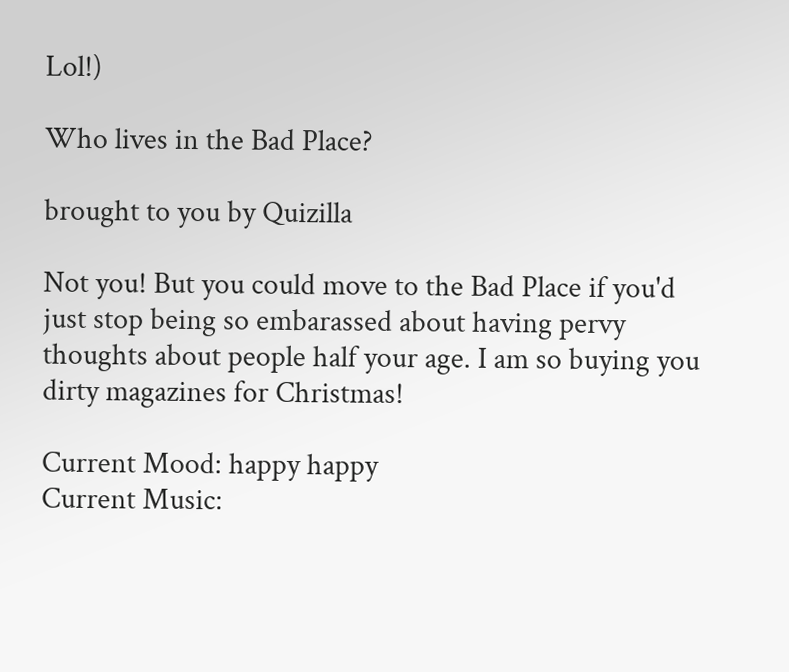Lol!)

Who lives in the Bad Place?

brought to you by Quizilla

Not you! But you could move to the Bad Place if you'd just stop being so embarassed about having pervy thoughts about people half your age. I am so buying you dirty magazines for Christmas!

Current Mood: happy happy
Current Music: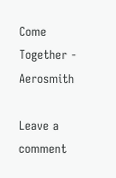Come Together - Aerosmith

Leave a comment